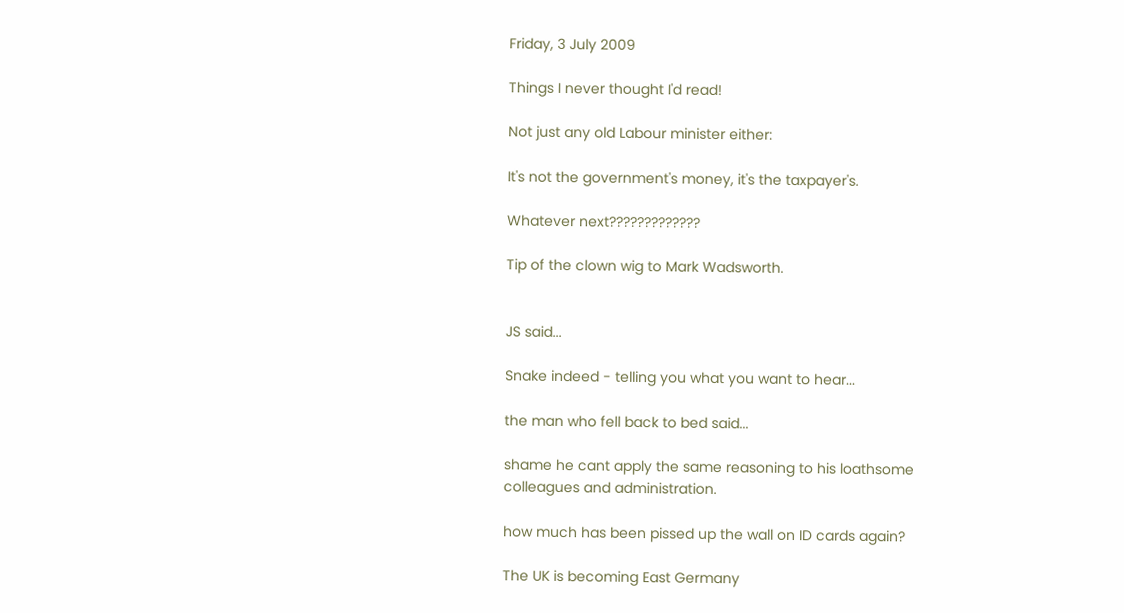Friday, 3 July 2009

Things I never thought I'd read!

Not just any old Labour minister either:

It's not the government's money, it's the taxpayer's.

Whatever next?????????????

Tip of the clown wig to Mark Wadsworth.


JS said...

Snake indeed - telling you what you want to hear...

the man who fell back to bed said...

shame he cant apply the same reasoning to his loathsome colleagues and administration.

how much has been pissed up the wall on ID cards again?

The UK is becoming East Germany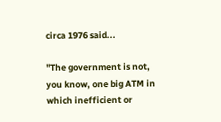circa 1976 said...

"The government is not, you know, one big ATM in which inefficient or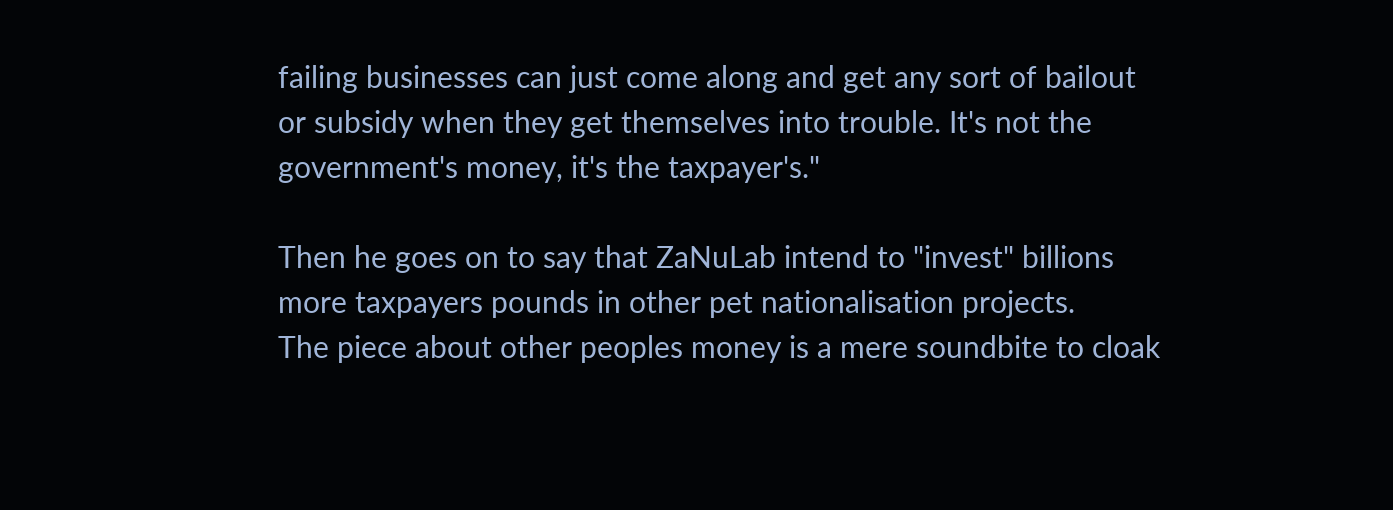failing businesses can just come along and get any sort of bailout or subsidy when they get themselves into trouble. It's not the government's money, it's the taxpayer's."

Then he goes on to say that ZaNuLab intend to "invest" billions more taxpayers pounds in other pet nationalisation projects.
The piece about other peoples money is a mere soundbite to cloak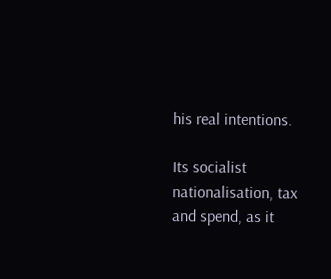his real intentions.

Its socialist nationalisation, tax and spend, as it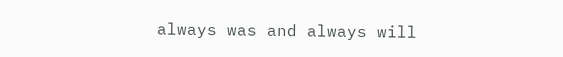always was and always will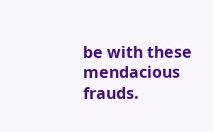be with these mendacious frauds.